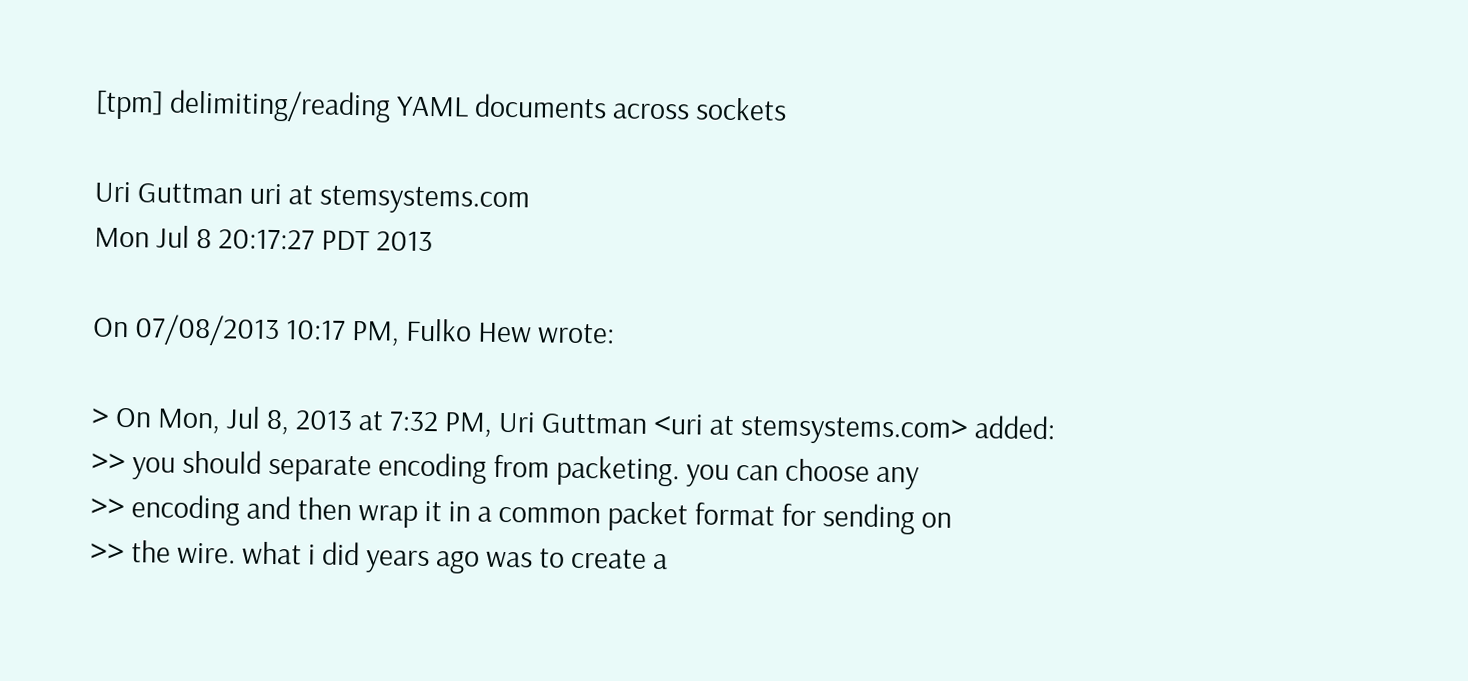[tpm] delimiting/reading YAML documents across sockets

Uri Guttman uri at stemsystems.com
Mon Jul 8 20:17:27 PDT 2013

On 07/08/2013 10:17 PM, Fulko Hew wrote:

> On Mon, Jul 8, 2013 at 7:32 PM, Uri Guttman <uri at stemsystems.com> added:
>> you should separate encoding from packeting. you can choose any
>> encoding and then wrap it in a common packet format for sending on
>> the wire. what i did years ago was to create a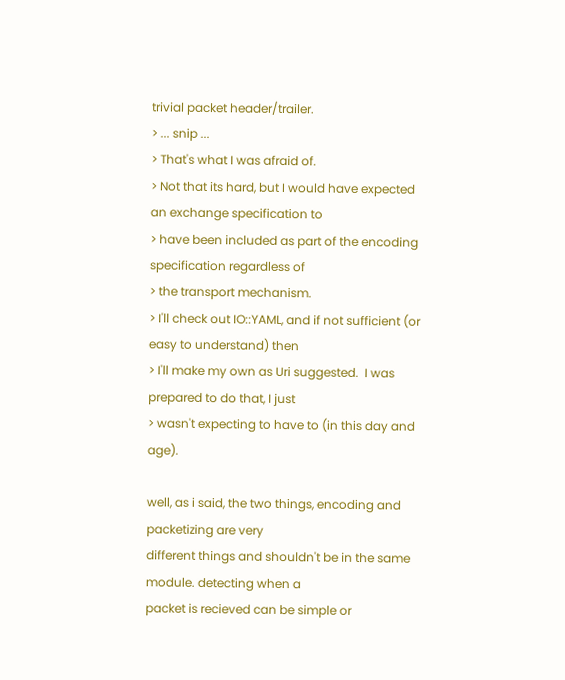trivial packet header/trailer.
> ... snip ...
> That's what I was afraid of.
> Not that its hard, but I would have expected an exchange specification to
> have been included as part of the encoding specification regardless of
> the transport mechanism.
> I'll check out IO::YAML, and if not sufficient (or easy to understand) then
> I'll make my own as Uri suggested.  I was prepared to do that, I just
> wasn't expecting to have to (in this day and age).

well, as i said, the two things, encoding and packetizing are very
different things and shouldn't be in the same module. detecting when a
packet is recieved can be simple or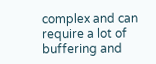complex and can require a lot of
buffering and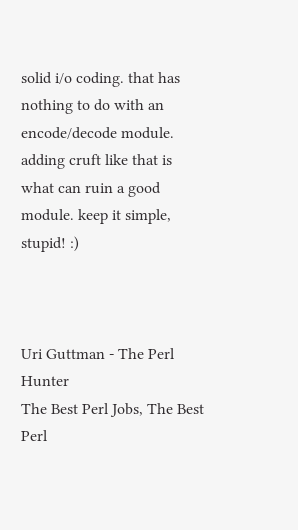solid i/o coding. that has nothing to do with an
encode/decode module. adding cruft like that is what can ruin a good
module. keep it simple, stupid! :)



Uri Guttman - The Perl Hunter
The Best Perl Jobs, The Best Perl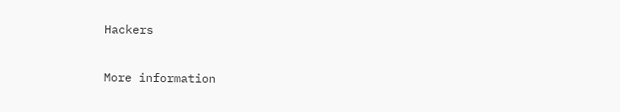Hackers

More information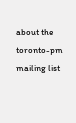about the toronto-pm mailing list